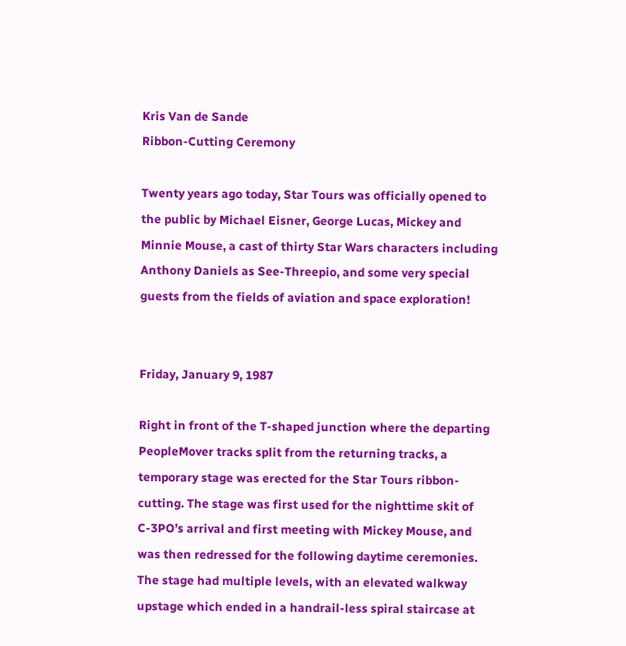Kris Van de Sande
Ribbon-Cutting Ceremony

Twenty years ago today, Star Tours was officially opened to the public by Michael Eisner, George Lucas, Mickey and Minnie Mouse, a cast of thirty Star Wars characters including Anthony Daniels as See-Threepio, and some very special guests from the fields of aviation and space exploration!


Friday, January 9, 1987

Right in front of the T-shaped junction where the departing PeopleMover tracks split from the returning tracks, a temporary stage was erected for the Star Tours ribbon-cutting. The stage was first used for the nighttime skit of C-3PO’s arrival and first meeting with Mickey Mouse, and was then redressed for the following daytime ceremonies. The stage had multiple levels, with an elevated walkway upstage which ended in a handrail-less spiral staircase at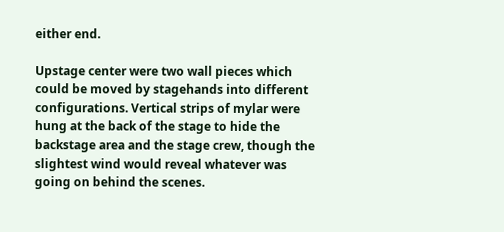either end.

Upstage center were two wall pieces which could be moved by stagehands into different configurations. Vertical strips of mylar were hung at the back of the stage to hide the backstage area and the stage crew, though the slightest wind would reveal whatever was going on behind the scenes.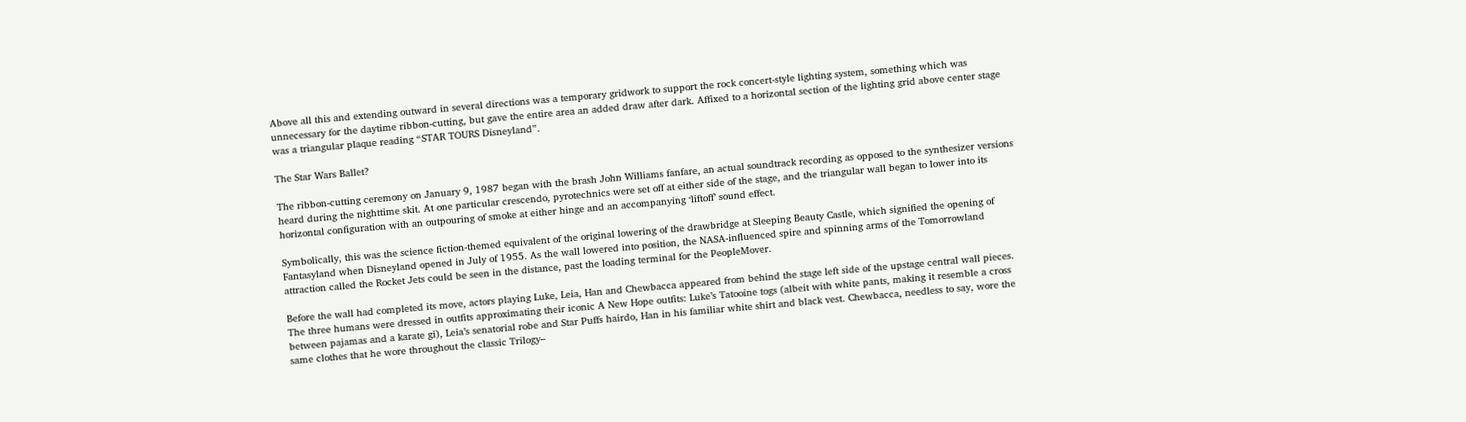Above all this and extending outward in several directions was a temporary gridwork to support the rock concert-style lighting system, something which was unnecessary for the daytime ribbon-cutting, but gave the entire area an added draw after dark. Affixed to a horizontal section of the lighting grid above center stage was a triangular plaque reading “STAR TOURS Disneyland”.

The Star Wars Ballet?

The ribbon-cutting ceremony on January 9, 1987 began with the brash John Williams fanfare, an actual soundtrack recording as opposed to the synthesizer versions heard during the nighttime skit. At one particular crescendo, pyrotechnics were set off at either side of the stage, and the triangular wall began to lower into its horizontal configuration with an outpouring of smoke at either hinge and an accompanying ‘liftoff’ sound effect.

Symbolically, this was the science fiction-themed equivalent of the original lowering of the drawbridge at Sleeping Beauty Castle, which signified the opening of Fantasyland when Disneyland opened in July of 1955. As the wall lowered into position, the NASA-influenced spire and spinning arms of the Tomorrowland attraction called the Rocket Jets could be seen in the distance, past the loading terminal for the PeopleMover.

Before the wall had completed its move, actors playing Luke, Leia, Han and Chewbacca appeared from behind the stage left side of the upstage central wall pieces. The three humans were dressed in outfits approximating their iconic A New Hope outfits: Luke’s Tatooine togs (albeit with white pants, making it resemble a cross between pajamas and a karate gi), Leia’s senatorial robe and Star Puffs hairdo, Han in his familiar white shirt and black vest. Chewbacca, needless to say, wore the same clothes that he wore throughout the classic Trilogy–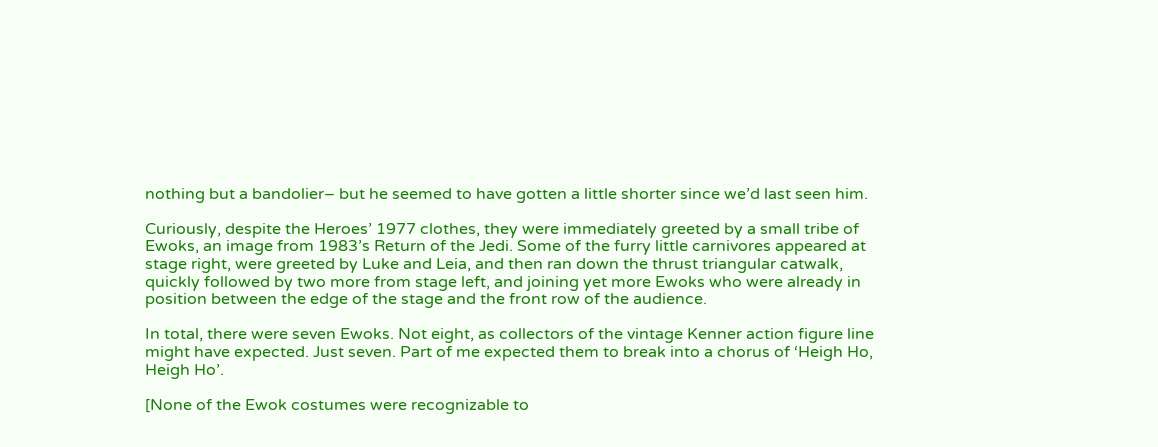nothing but a bandolier– but he seemed to have gotten a little shorter since we’d last seen him.

Curiously, despite the Heroes’ 1977 clothes, they were immediately greeted by a small tribe of Ewoks, an image from 1983’s Return of the Jedi. Some of the furry little carnivores appeared at stage right, were greeted by Luke and Leia, and then ran down the thrust triangular catwalk, quickly followed by two more from stage left, and joining yet more Ewoks who were already in position between the edge of the stage and the front row of the audience.

In total, there were seven Ewoks. Not eight, as collectors of the vintage Kenner action figure line might have expected. Just seven. Part of me expected them to break into a chorus of ‘Heigh Ho, Heigh Ho’.

[None of the Ewok costumes were recognizable to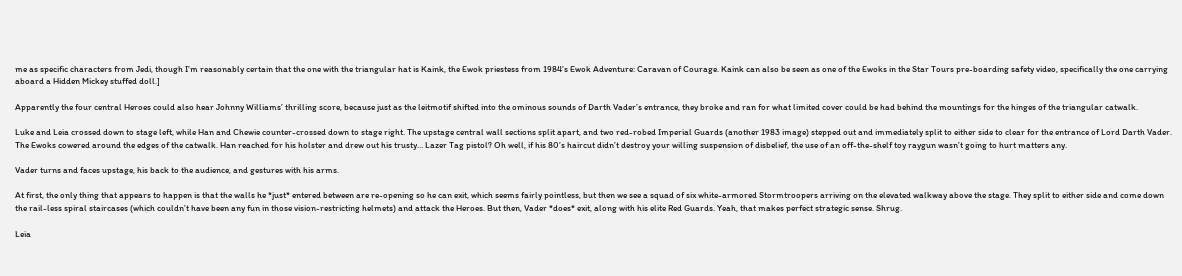me as specific characters from Jedi, though I’m reasonably certain that the one with the triangular hat is Kaink, the Ewok priestess from 1984’s Ewok Adventure: Caravan of Courage. Kaink can also be seen as one of the Ewoks in the Star Tours pre-boarding safety video, specifically the one carrying aboard a Hidden Mickey stuffed doll.]

Apparently the four central Heroes could also hear Johnny Williams’ thrilling score, because just as the leitmotif shifted into the ominous sounds of Darth Vader’s entrance, they broke and ran for what limited cover could be had behind the mountings for the hinges of the triangular catwalk.

Luke and Leia crossed down to stage left, while Han and Chewie counter-crossed down to stage right. The upstage central wall sections split apart, and two red-robed Imperial Guards (another 1983 image) stepped out and immediately split to either side to clear for the entrance of Lord Darth Vader. The Ewoks cowered around the edges of the catwalk. Han reached for his holster and drew out his trusty… Lazer Tag pistol? Oh well, if his 80’s haircut didn’t destroy your willing suspension of disbelief, the use of an off-the-shelf toy raygun wasn’t going to hurt matters any.

Vader turns and faces upstage, his back to the audience, and gestures with his arms.

At first, the only thing that appears to happen is that the walls he *just* entered between are re-opening so he can exit, which seems fairly pointless, but then we see a squad of six white-armored Stormtroopers arriving on the elevated walkway above the stage. They split to either side and come down the rail-less spiral staircases (which couldn’t have been any fun in those vision-restricting helmets) and attack the Heroes. But then, Vader *does* exit, along with his elite Red Guards. Yeah, that makes perfect strategic sense. Shrug.

Leia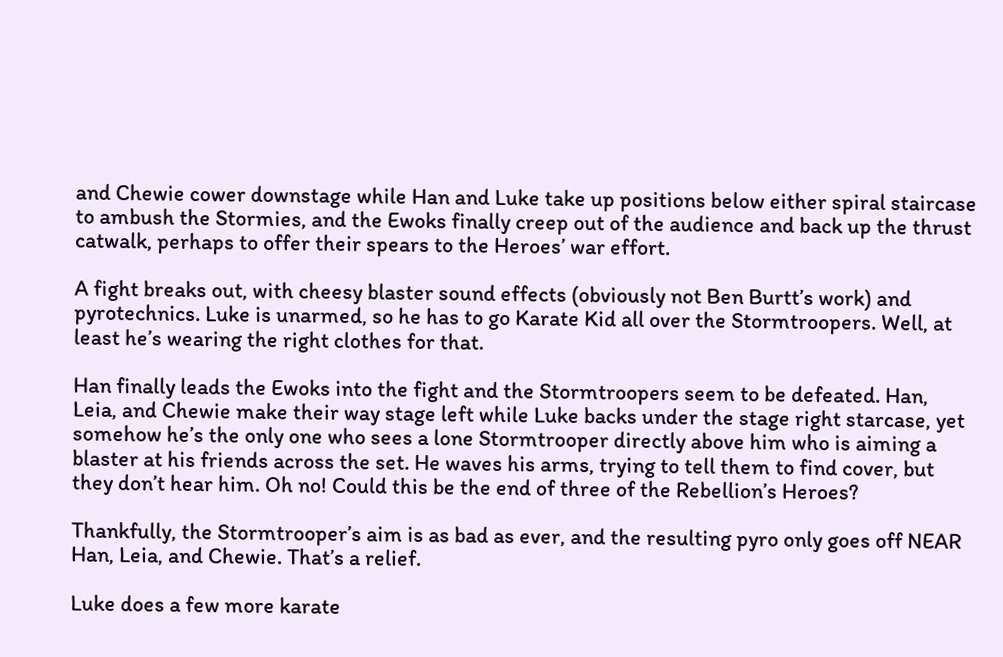and Chewie cower downstage while Han and Luke take up positions below either spiral staircase to ambush the Stormies, and the Ewoks finally creep out of the audience and back up the thrust catwalk, perhaps to offer their spears to the Heroes’ war effort.

A fight breaks out, with cheesy blaster sound effects (obviously not Ben Burtt’s work) and pyrotechnics. Luke is unarmed, so he has to go Karate Kid all over the Stormtroopers. Well, at least he’s wearing the right clothes for that.

Han finally leads the Ewoks into the fight and the Stormtroopers seem to be defeated. Han, Leia, and Chewie make their way stage left while Luke backs under the stage right starcase, yet somehow he’s the only one who sees a lone Stormtrooper directly above him who is aiming a blaster at his friends across the set. He waves his arms, trying to tell them to find cover, but they don’t hear him. Oh no! Could this be the end of three of the Rebellion’s Heroes?

Thankfully, the Stormtrooper’s aim is as bad as ever, and the resulting pyro only goes off NEAR Han, Leia, and Chewie. That’s a relief.

Luke does a few more karate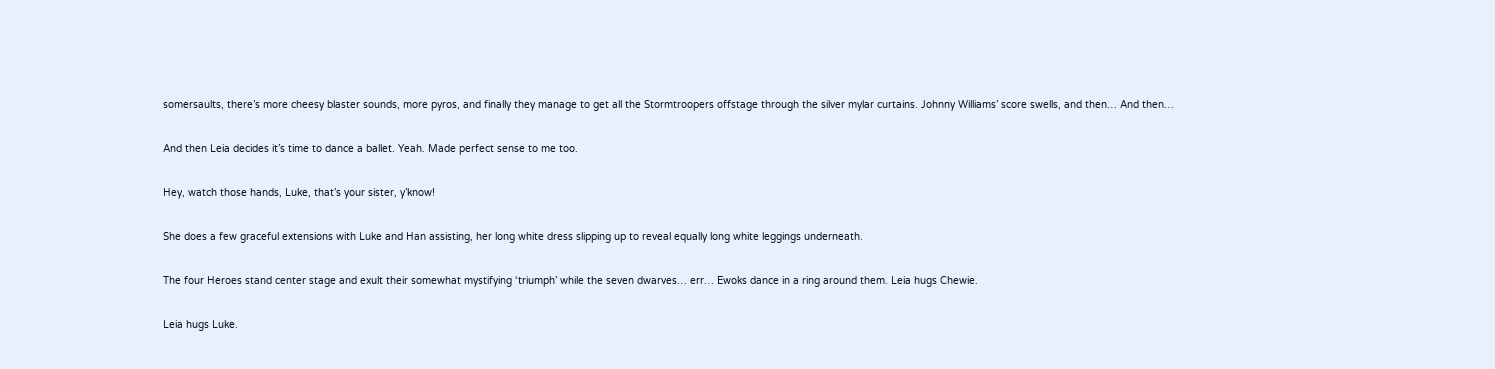somersaults, there’s more cheesy blaster sounds, more pyros, and finally they manage to get all the Stormtroopers offstage through the silver mylar curtains. Johnny Williams’ score swells, and then… And then…

And then Leia decides it’s time to dance a ballet. Yeah. Made perfect sense to me too.

Hey, watch those hands, Luke, that’s your sister, y’know!

She does a few graceful extensions with Luke and Han assisting, her long white dress slipping up to reveal equally long white leggings underneath.

The four Heroes stand center stage and exult their somewhat mystifying ‘triumph’ while the seven dwarves… err… Ewoks dance in a ring around them. Leia hugs Chewie.

Leia hugs Luke.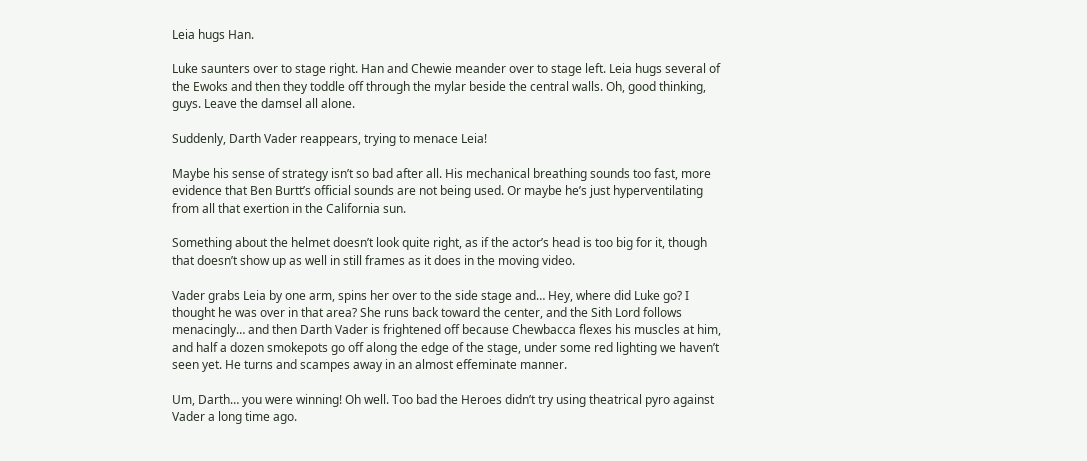Leia hugs Han.

Luke saunters over to stage right. Han and Chewie meander over to stage left. Leia hugs several of the Ewoks and then they toddle off through the mylar beside the central walls. Oh, good thinking, guys. Leave the damsel all alone.

Suddenly, Darth Vader reappears, trying to menace Leia!

Maybe his sense of strategy isn’t so bad after all. His mechanical breathing sounds too fast, more evidence that Ben Burtt’s official sounds are not being used. Or maybe he’s just hyperventilating from all that exertion in the California sun.

Something about the helmet doesn’t look quite right, as if the actor’s head is too big for it, though that doesn’t show up as well in still frames as it does in the moving video.

Vader grabs Leia by one arm, spins her over to the side stage and… Hey, where did Luke go? I thought he was over in that area? She runs back toward the center, and the Sith Lord follows menacingly… and then Darth Vader is frightened off because Chewbacca flexes his muscles at him, and half a dozen smokepots go off along the edge of the stage, under some red lighting we haven’t seen yet. He turns and scampes away in an almost effeminate manner.

Um, Darth… you were winning! Oh well. Too bad the Heroes didn’t try using theatrical pyro against Vader a long time ago.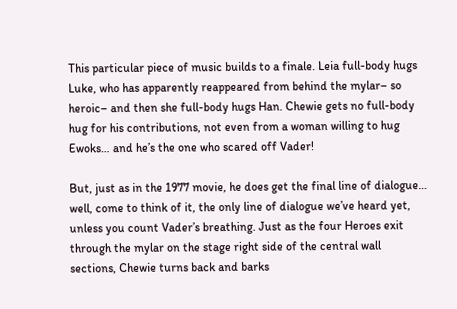This particular piece of music builds to a finale. Leia full-body hugs Luke, who has apparently reappeared from behind the mylar– so heroic– and then she full-body hugs Han. Chewie gets no full-body hug for his contributions, not even from a woman willing to hug Ewoks… and he’s the one who scared off Vader!

But, just as in the 1977 movie, he does get the final line of dialogue… well, come to think of it, the only line of dialogue we’ve heard yet, unless you count Vader’s breathing. Just as the four Heroes exit through the mylar on the stage right side of the central wall sections, Chewie turns back and barks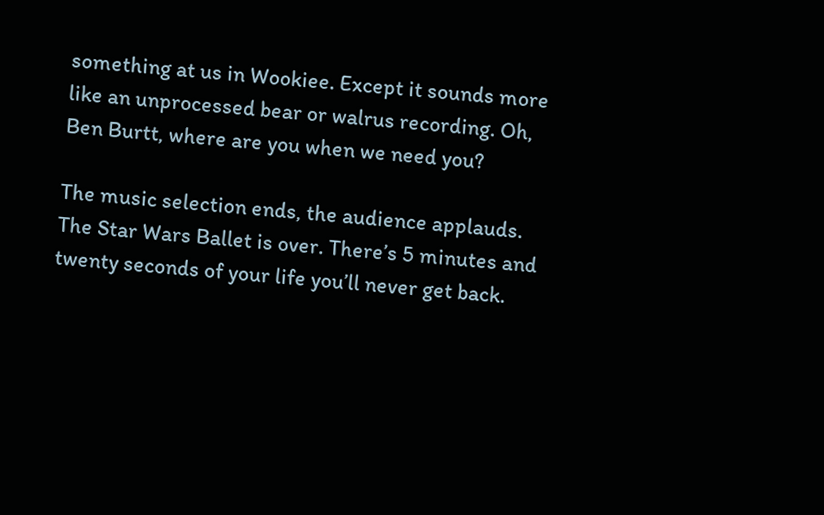something at us in Wookiee. Except it sounds more like an unprocessed bear or walrus recording. Oh, Ben Burtt, where are you when we need you?

The music selection ends, the audience applauds. The Star Wars Ballet is over. There’s 5 minutes and twenty seconds of your life you’ll never get back.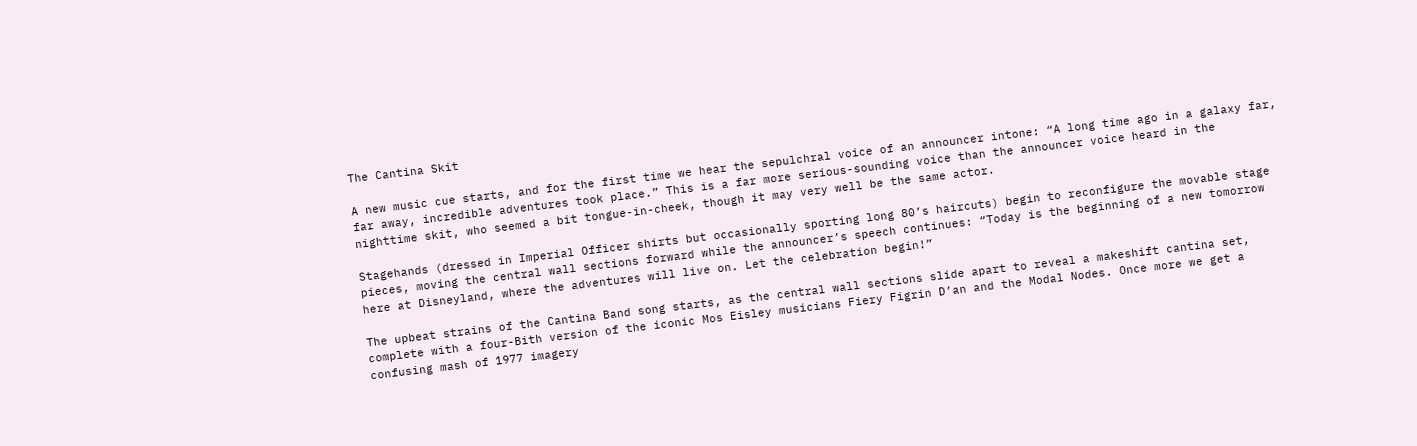The Cantina Skit

A new music cue starts, and for the first time we hear the sepulchral voice of an announcer intone: “A long time ago in a galaxy far, far away, incredible adventures took place.” This is a far more serious-sounding voice than the announcer voice heard in the nighttime skit, who seemed a bit tongue-in-cheek, though it may very well be the same actor.

Stagehands (dressed in Imperial Officer shirts but occasionally sporting long 80’s haircuts) begin to reconfigure the movable stage pieces, moving the central wall sections forward while the announcer’s speech continues: “Today is the beginning of a new tomorrow here at Disneyland, where the adventures will live on. Let the celebration begin!”

The upbeat strains of the Cantina Band song starts, as the central wall sections slide apart to reveal a makeshift cantina set, complete with a four-Bith version of the iconic Mos Eisley musicians Fiery Figrin D’an and the Modal Nodes. Once more we get a confusing mash of 1977 imagery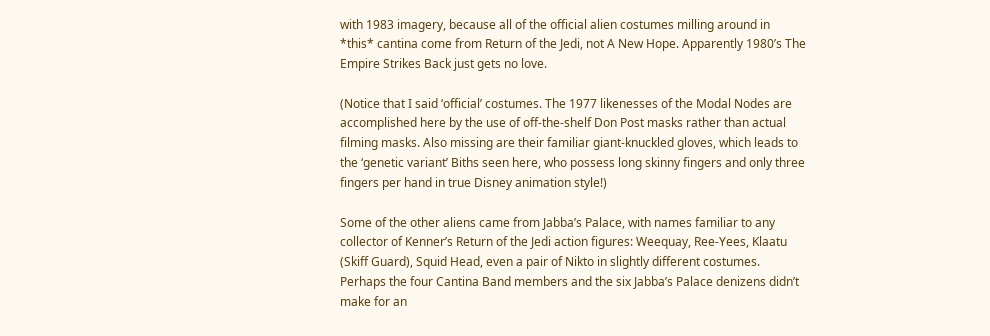with 1983 imagery, because all of the official alien costumes milling around in *this* cantina come from Return of the Jedi, not A New Hope. Apparently 1980’s The Empire Strikes Back just gets no love.

(Notice that I said ‘official’ costumes. The 1977 likenesses of the Modal Nodes are accomplished here by the use of off-the-shelf Don Post masks rather than actual filming masks. Also missing are their familiar giant-knuckled gloves, which leads to the ‘genetic variant’ Biths seen here, who possess long skinny fingers and only three fingers per hand in true Disney animation style!)

Some of the other aliens came from Jabba’s Palace, with names familiar to any collector of Kenner’s Return of the Jedi action figures: Weequay, Ree-Yees, Klaatu (Skiff Guard), Squid Head, even a pair of Nikto in slightly different costumes. Perhaps the four Cantina Band members and the six Jabba’s Palace denizens didn’t make for an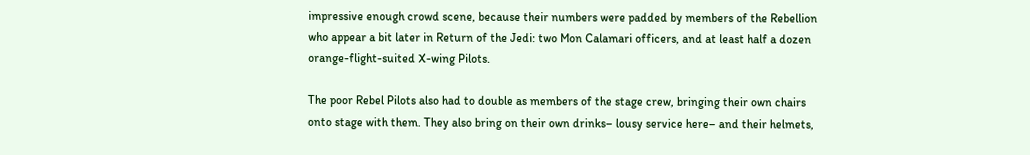impressive enough crowd scene, because their numbers were padded by members of the Rebellion who appear a bit later in Return of the Jedi: two Mon Calamari officers, and at least half a dozen orange-flight-suited X-wing Pilots.

The poor Rebel Pilots also had to double as members of the stage crew, bringing their own chairs onto stage with them. They also bring on their own drinks– lousy service here– and their helmets,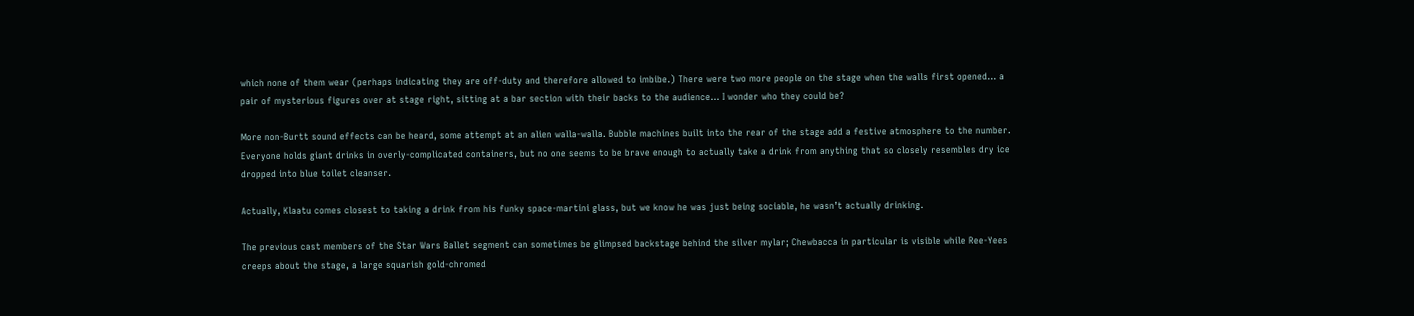which none of them wear (perhaps indicating they are off-duty and therefore allowed to imbibe.) There were two more people on the stage when the walls first opened… a pair of mysterious figures over at stage right, sitting at a bar section with their backs to the audience… I wonder who they could be?

More non-Burtt sound effects can be heard, some attempt at an alien walla-walla. Bubble machines built into the rear of the stage add a festive atmosphere to the number. Everyone holds giant drinks in overly-complicated containers, but no one seems to be brave enough to actually take a drink from anything that so closely resembles dry ice dropped into blue toilet cleanser.

Actually, Klaatu comes closest to taking a drink from his funky space-martini glass, but we know he was just being sociable, he wasn’t actually drinking.

The previous cast members of the Star Wars Ballet segment can sometimes be glimpsed backstage behind the silver mylar; Chewbacca in particular is visible while Ree-Yees creeps about the stage, a large squarish gold-chromed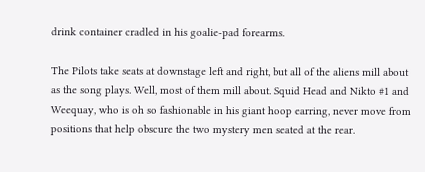drink container cradled in his goalie-pad forearms.

The Pilots take seats at downstage left and right, but all of the aliens mill about as the song plays. Well, most of them mill about. Squid Head and Nikto #1 and Weequay, who is oh so fashionable in his giant hoop earring, never move from positions that help obscure the two mystery men seated at the rear.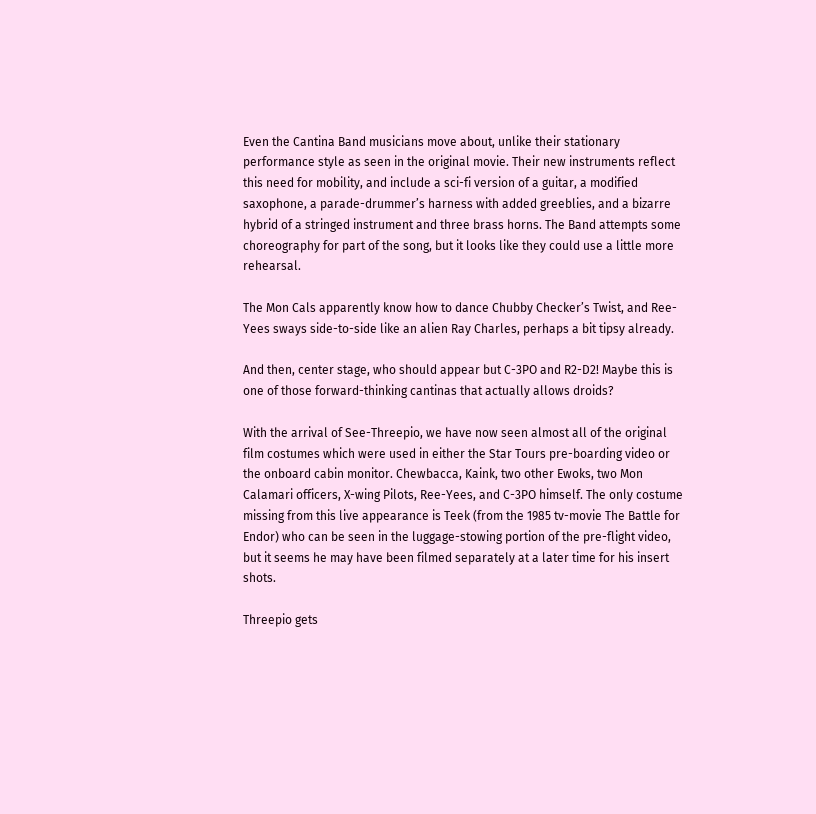Even the Cantina Band musicians move about, unlike their stationary performance style as seen in the original movie. Their new instruments reflect this need for mobility, and include a sci-fi version of a guitar, a modified saxophone, a parade-drummer’s harness with added greeblies, and a bizarre hybrid of a stringed instrument and three brass horns. The Band attempts some choreography for part of the song, but it looks like they could use a little more rehearsal.

The Mon Cals apparently know how to dance Chubby Checker’s Twist, and Ree-Yees sways side-to-side like an alien Ray Charles, perhaps a bit tipsy already.

And then, center stage, who should appear but C-3PO and R2-D2! Maybe this is one of those forward-thinking cantinas that actually allows droids?

With the arrival of See-Threepio, we have now seen almost all of the original film costumes which were used in either the Star Tours pre-boarding video or the onboard cabin monitor. Chewbacca, Kaink, two other Ewoks, two Mon Calamari officers, X-wing Pilots, Ree-Yees, and C-3PO himself. The only costume missing from this live appearance is Teek (from the 1985 tv-movie The Battle for Endor) who can be seen in the luggage-stowing portion of the pre-flight video, but it seems he may have been filmed separately at a later time for his insert shots.

Threepio gets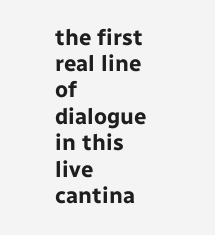the first real line of dialogue in this live cantina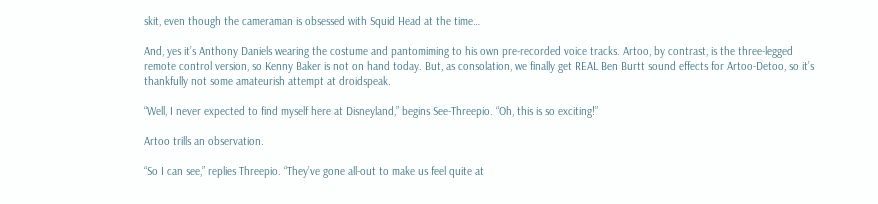skit, even though the cameraman is obsessed with Squid Head at the time…

And, yes it’s Anthony Daniels wearing the costume and pantomiming to his own pre-recorded voice tracks. Artoo, by contrast, is the three-legged remote control version, so Kenny Baker is not on hand today. But, as consolation, we finally get REAL Ben Burtt sound effects for Artoo-Detoo, so it’s thankfully not some amateurish attempt at droidspeak.

“Well, I never expected to find myself here at Disneyland,” begins See-Threepio. “Oh, this is so exciting!”

Artoo trills an observation.

“So I can see,” replies Threepio. “They’ve gone all-out to make us feel quite at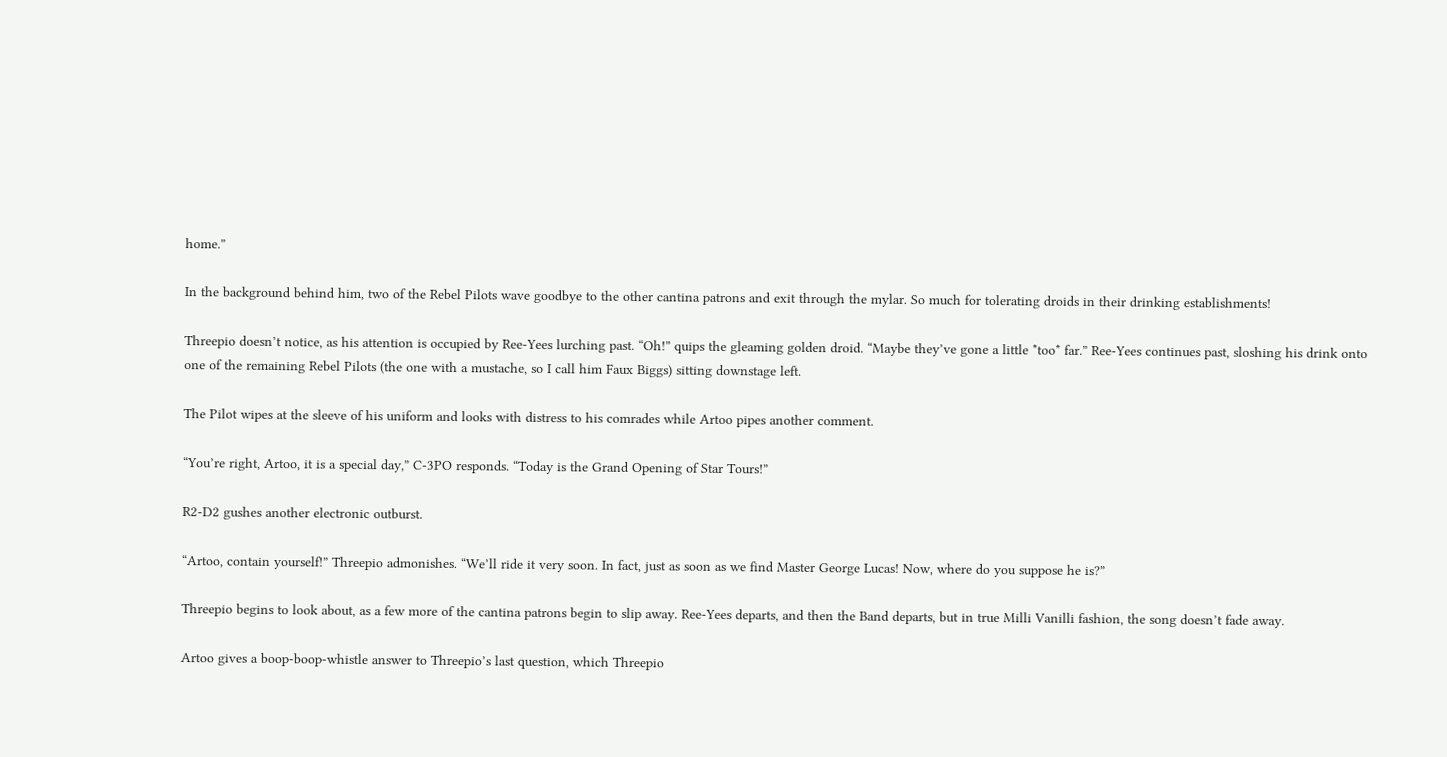home.”

In the background behind him, two of the Rebel Pilots wave goodbye to the other cantina patrons and exit through the mylar. So much for tolerating droids in their drinking establishments!

Threepio doesn’t notice, as his attention is occupied by Ree-Yees lurching past. “Oh!” quips the gleaming golden droid. “Maybe they’ve gone a little *too* far.” Ree-Yees continues past, sloshing his drink onto one of the remaining Rebel Pilots (the one with a mustache, so I call him Faux Biggs) sitting downstage left.

The Pilot wipes at the sleeve of his uniform and looks with distress to his comrades while Artoo pipes another comment.

“You’re right, Artoo, it is a special day,” C-3PO responds. “Today is the Grand Opening of Star Tours!”

R2-D2 gushes another electronic outburst.

“Artoo, contain yourself!” Threepio admonishes. “We’ll ride it very soon. In fact, just as soon as we find Master George Lucas! Now, where do you suppose he is?”

Threepio begins to look about, as a few more of the cantina patrons begin to slip away. Ree-Yees departs, and then the Band departs, but in true Milli Vanilli fashion, the song doesn’t fade away.

Artoo gives a boop-boop-whistle answer to Threepio’s last question, which Threepio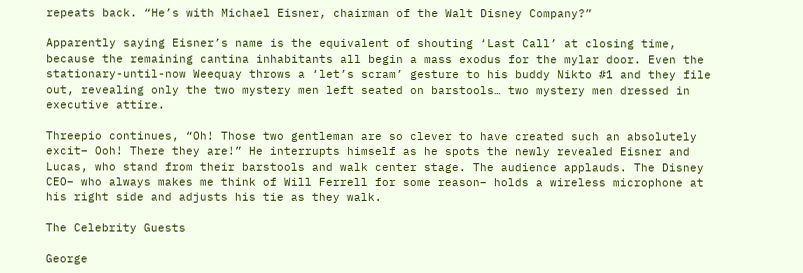repeats back. “He’s with Michael Eisner, chairman of the Walt Disney Company?”

Apparently saying Eisner’s name is the equivalent of shouting ‘Last Call’ at closing time, because the remaining cantina inhabitants all begin a mass exodus for the mylar door. Even the stationary-until-now Weequay throws a ‘let’s scram’ gesture to his buddy Nikto #1 and they file out, revealing only the two mystery men left seated on barstools… two mystery men dressed in executive attire.

Threepio continues, “Oh! Those two gentleman are so clever to have created such an absolutely excit– Ooh! There they are!” He interrupts himself as he spots the newly revealed Eisner and Lucas, who stand from their barstools and walk center stage. The audience applauds. The Disney CEO– who always makes me think of Will Ferrell for some reason– holds a wireless microphone at his right side and adjusts his tie as they walk.

The Celebrity Guests

George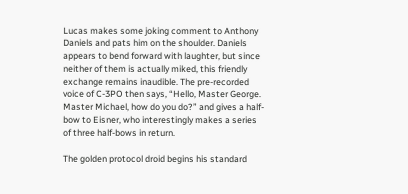Lucas makes some joking comment to Anthony Daniels and pats him on the shoulder. Daniels appears to bend forward with laughter, but since neither of them is actually miked, this friendly exchange remains inaudible. The pre-recorded voice of C-3PO then says, “Hello, Master George. Master Michael, how do you do?” and gives a half-bow to Eisner, who interestingly makes a series of three half-bows in return.

The golden protocol droid begins his standard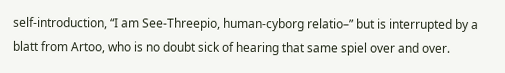self-introduction, “I am See-Threepio, human-cyborg relatio–” but is interrupted by a blatt from Artoo, who is no doubt sick of hearing that same spiel over and over.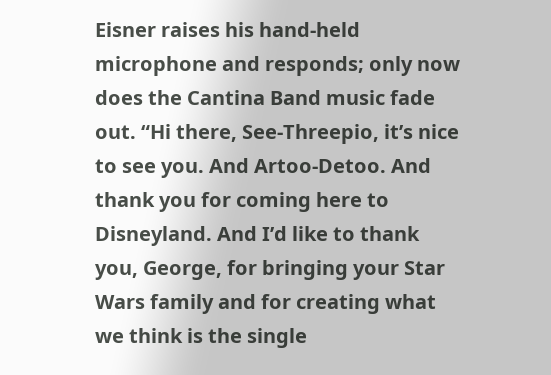Eisner raises his hand-held microphone and responds; only now does the Cantina Band music fade out. “Hi there, See-Threepio, it’s nice to see you. And Artoo-Detoo. And thank you for coming here to Disneyland. And I’d like to thank you, George, for bringing your Star Wars family and for creating what we think is the single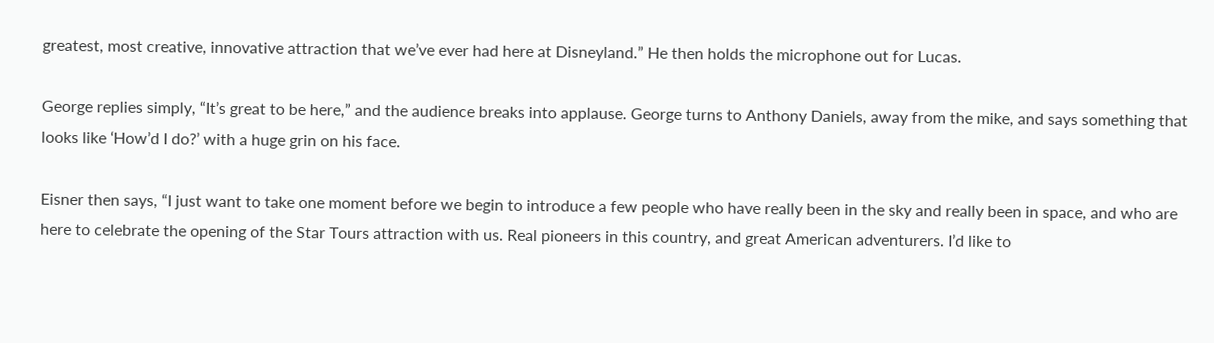greatest, most creative, innovative attraction that we’ve ever had here at Disneyland.” He then holds the microphone out for Lucas.

George replies simply, “It’s great to be here,” and the audience breaks into applause. George turns to Anthony Daniels, away from the mike, and says something that looks like ‘How’d I do?’ with a huge grin on his face.

Eisner then says, “I just want to take one moment before we begin to introduce a few people who have really been in the sky and really been in space, and who are here to celebrate the opening of the Star Tours attraction with us. Real pioneers in this country, and great American adventurers. I’d like to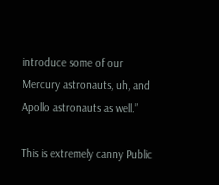introduce some of our Mercury astronauts, uh, and Apollo astronauts as well.”

This is extremely canny Public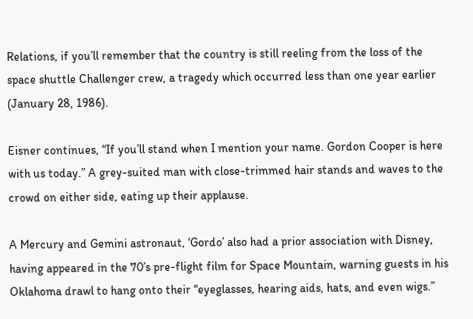Relations, if you’ll remember that the country is still reeling from the loss of the space shuttle Challenger crew, a tragedy which occurred less than one year earlier (January 28, 1986).

Eisner continues, “If you’ll stand when I mention your name. Gordon Cooper is here with us today.” A grey-suited man with close-trimmed hair stands and waves to the crowd on either side, eating up their applause.

A Mercury and Gemini astronaut, ‘Gordo’ also had a prior association with Disney, having appeared in the 70’s pre-flight film for Space Mountain, warning guests in his Oklahoma drawl to hang onto their “eyeglasses, hearing aids, hats, and even wigs.”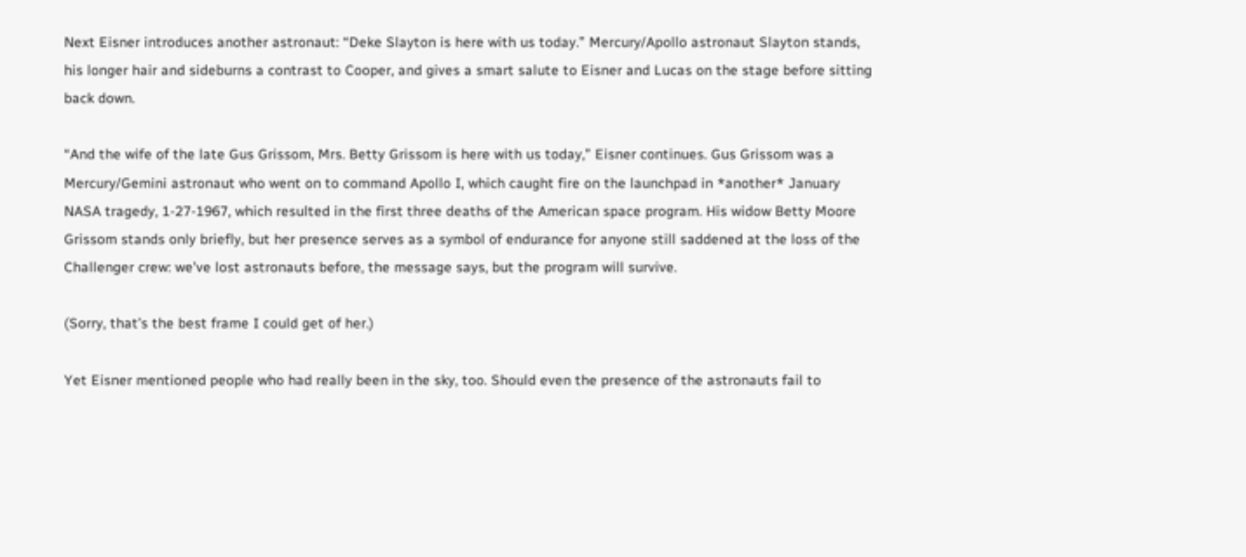Next Eisner introduces another astronaut: “Deke Slayton is here with us today.” Mercury/Apollo astronaut Slayton stands, his longer hair and sideburns a contrast to Cooper, and gives a smart salute to Eisner and Lucas on the stage before sitting back down.

“And the wife of the late Gus Grissom, Mrs. Betty Grissom is here with us today,” Eisner continues. Gus Grissom was a Mercury/Gemini astronaut who went on to command Apollo I, which caught fire on the launchpad in *another* January NASA tragedy, 1-27-1967, which resulted in the first three deaths of the American space program. His widow Betty Moore Grissom stands only briefly, but her presence serves as a symbol of endurance for anyone still saddened at the loss of the Challenger crew: we’ve lost astronauts before, the message says, but the program will survive.

(Sorry, that’s the best frame I could get of her.)

Yet Eisner mentioned people who had really been in the sky, too. Should even the presence of the astronauts fail to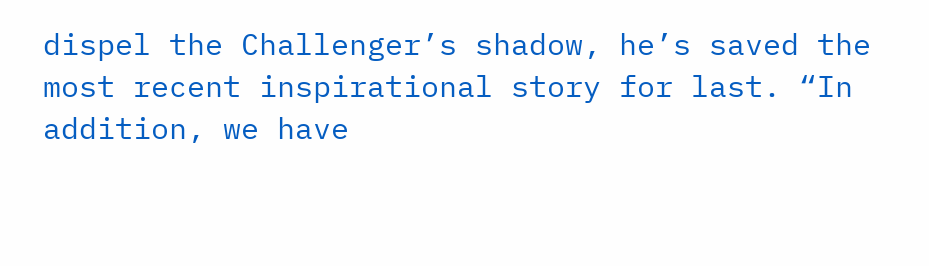dispel the Challenger’s shadow, he’s saved the most recent inspirational story for last. “In addition, we have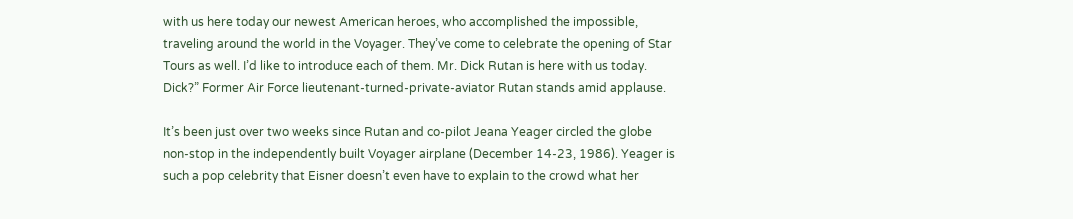with us here today our newest American heroes, who accomplished the impossible, traveling around the world in the Voyager. They’ve come to celebrate the opening of Star Tours as well. I’d like to introduce each of them. Mr. Dick Rutan is here with us today. Dick?” Former Air Force lieutenant-turned-private-aviator Rutan stands amid applause.

It’s been just over two weeks since Rutan and co-pilot Jeana Yeager circled the globe non-stop in the independently built Voyager airplane (December 14-23, 1986). Yeager is such a pop celebrity that Eisner doesn’t even have to explain to the crowd what her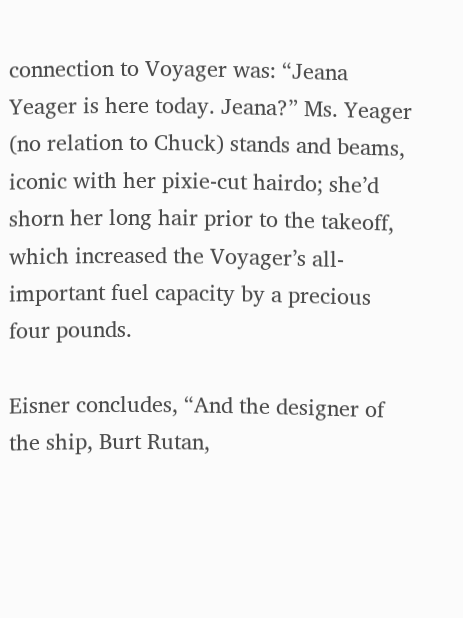connection to Voyager was: “Jeana Yeager is here today. Jeana?” Ms. Yeager (no relation to Chuck) stands and beams, iconic with her pixie-cut hairdo; she’d shorn her long hair prior to the takeoff, which increased the Voyager’s all-important fuel capacity by a precious four pounds.

Eisner concludes, “And the designer of the ship, Burt Rutan,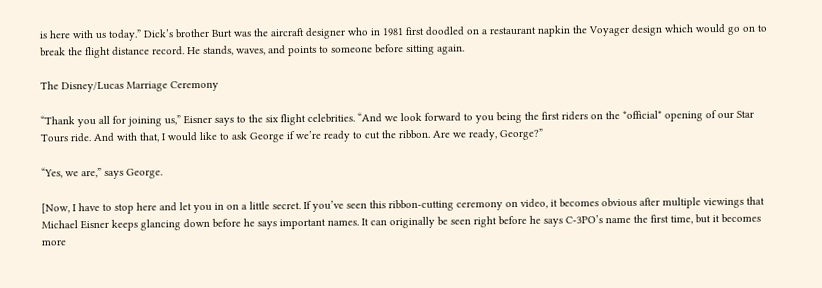is here with us today.” Dick’s brother Burt was the aircraft designer who in 1981 first doodled on a restaurant napkin the Voyager design which would go on to break the flight distance record. He stands, waves, and points to someone before sitting again.

The Disney/Lucas Marriage Ceremony

“Thank you all for joining us,” Eisner says to the six flight celebrities. “And we look forward to you being the first riders on the *official* opening of our Star Tours ride. And with that, I would like to ask George if we’re ready to cut the ribbon. Are we ready, George?”

“Yes, we are,” says George.

[Now, I have to stop here and let you in on a little secret. If you’ve seen this ribbon-cutting ceremony on video, it becomes obvious after multiple viewings that Michael Eisner keeps glancing down before he says important names. It can originally be seen right before he says C-3PO’s name the first time, but it becomes more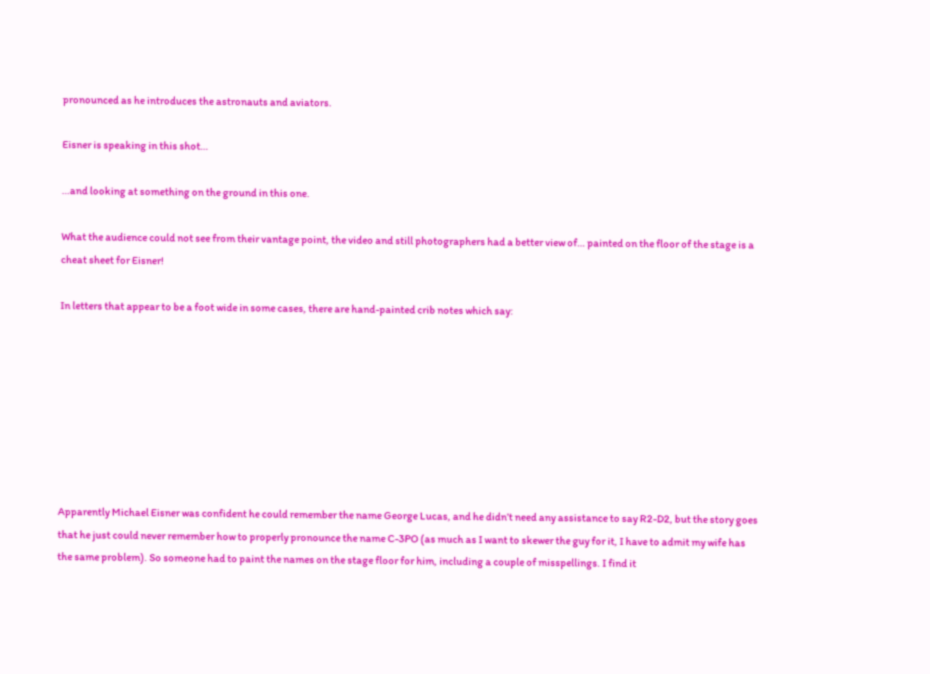pronounced as he introduces the astronauts and aviators.

Eisner is speaking in this shot…

…and looking at something on the ground in this one.

What the audience could not see from their vantage point, the video and still photographers had a better view of… painted on the floor of the stage is a cheat sheet for Eisner!

In letters that appear to be a foot wide in some cases, there are hand-painted crib notes which say:








Apparently Michael Eisner was confident he could remember the name George Lucas, and he didn’t need any assistance to say R2-D2, but the story goes that he just could never remember how to properly pronounce the name C-3PO (as much as I want to skewer the guy for it, I have to admit my wife has the same problem). So someone had to paint the names on the stage floor for him, including a couple of misspellings. I find it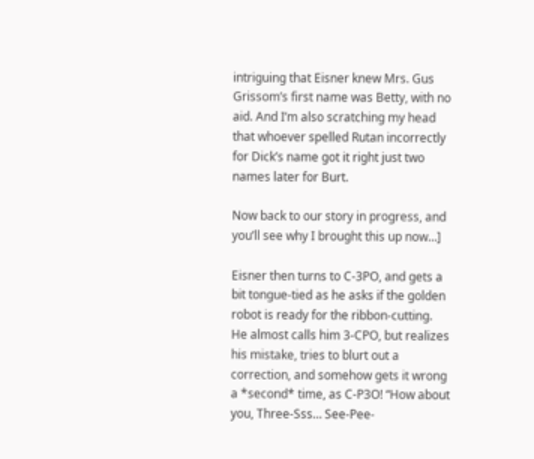intriguing that Eisner knew Mrs. Gus Grissom’s first name was Betty, with no aid. And I’m also scratching my head that whoever spelled Rutan incorrectly for Dick’s name got it right just two names later for Burt.

Now back to our story in progress, and you’ll see why I brought this up now…]

Eisner then turns to C-3PO, and gets a bit tongue-tied as he asks if the golden robot is ready for the ribbon-cutting. He almost calls him 3-CPO, but realizes his mistake, tries to blurt out a correction, and somehow gets it wrong a *second* time, as C-P3O! “How about you, Three-Sss… See-Pee-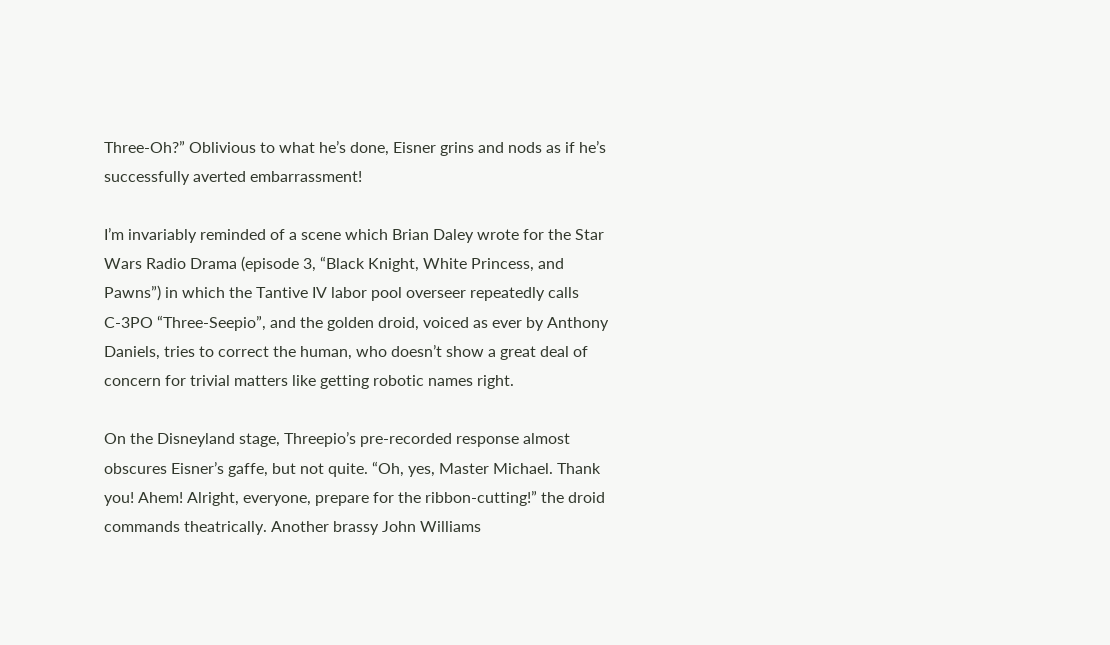Three-Oh?” Oblivious to what he’s done, Eisner grins and nods as if he’s successfully averted embarrassment!

I’m invariably reminded of a scene which Brian Daley wrote for the Star Wars Radio Drama (episode 3, “Black Knight, White Princess, and Pawns”) in which the Tantive IV labor pool overseer repeatedly calls C-3PO “Three-Seepio”, and the golden droid, voiced as ever by Anthony Daniels, tries to correct the human, who doesn’t show a great deal of concern for trivial matters like getting robotic names right.

On the Disneyland stage, Threepio’s pre-recorded response almost obscures Eisner’s gaffe, but not quite. “Oh, yes, Master Michael. Thank you! Ahem! Alright, everyone, prepare for the ribbon-cutting!” the droid commands theatrically. Another brassy John Williams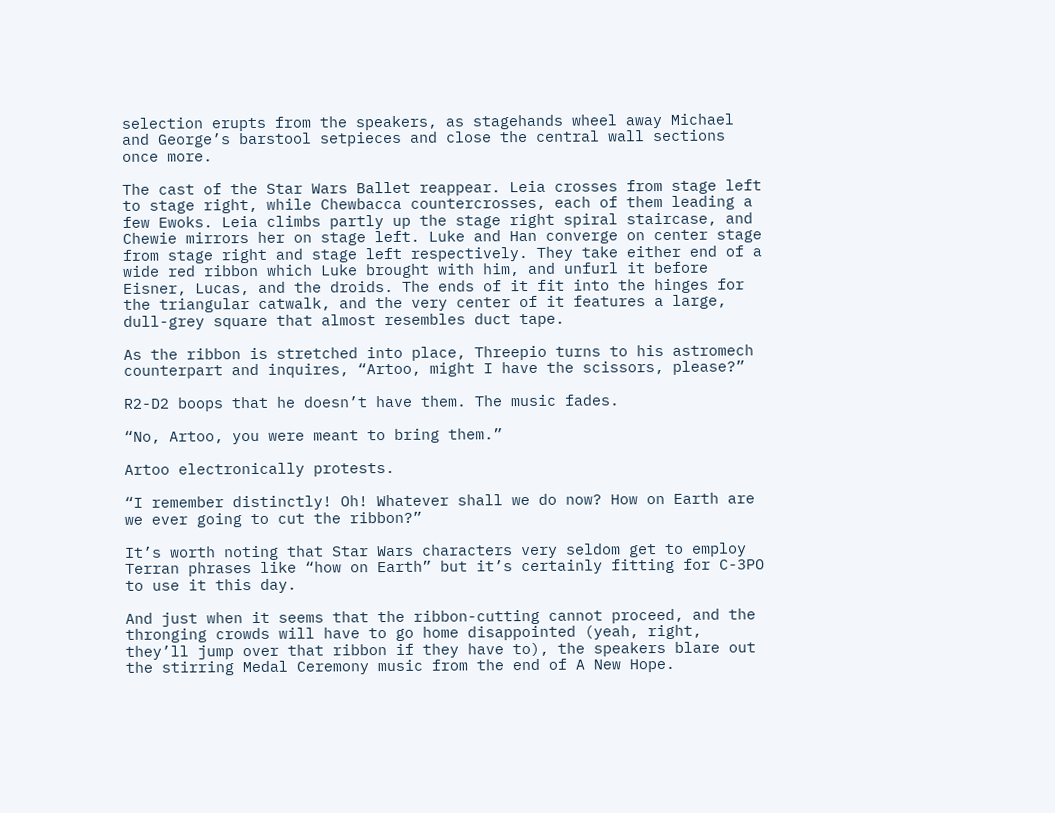selection erupts from the speakers, as stagehands wheel away Michael and George’s barstool setpieces and close the central wall sections once more.

The cast of the Star Wars Ballet reappear. Leia crosses from stage left to stage right, while Chewbacca countercrosses, each of them leading a few Ewoks. Leia climbs partly up the stage right spiral staircase, and Chewie mirrors her on stage left. Luke and Han converge on center stage from stage right and stage left respectively. They take either end of a wide red ribbon which Luke brought with him, and unfurl it before Eisner, Lucas, and the droids. The ends of it fit into the hinges for the triangular catwalk, and the very center of it features a large, dull-grey square that almost resembles duct tape.

As the ribbon is stretched into place, Threepio turns to his astromech counterpart and inquires, “Artoo, might I have the scissors, please?”

R2-D2 boops that he doesn’t have them. The music fades.

“No, Artoo, you were meant to bring them.”

Artoo electronically protests.

“I remember distinctly! Oh! Whatever shall we do now? How on Earth are we ever going to cut the ribbon?”

It’s worth noting that Star Wars characters very seldom get to employ Terran phrases like “how on Earth” but it’s certainly fitting for C-3PO to use it this day.

And just when it seems that the ribbon-cutting cannot proceed, and the thronging crowds will have to go home disappointed (yeah, right, they’ll jump over that ribbon if they have to), the speakers blare out the stirring Medal Ceremony music from the end of A New Hope.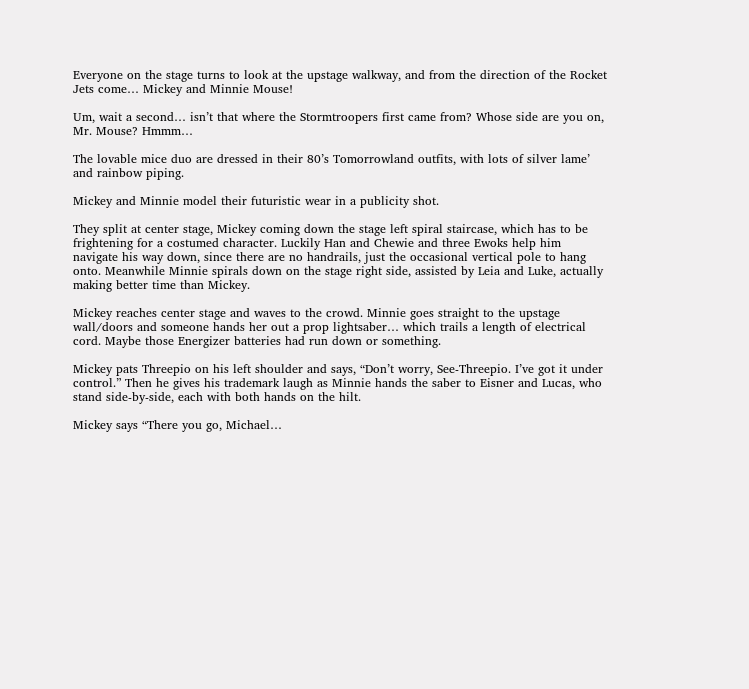Everyone on the stage turns to look at the upstage walkway, and from the direction of the Rocket Jets come… Mickey and Minnie Mouse!

Um, wait a second… isn’t that where the Stormtroopers first came from? Whose side are you on, Mr. Mouse? Hmmm…

The lovable mice duo are dressed in their 80’s Tomorrowland outfits, with lots of silver lame’ and rainbow piping.

Mickey and Minnie model their futuristic wear in a publicity shot.

They split at center stage, Mickey coming down the stage left spiral staircase, which has to be frightening for a costumed character. Luckily Han and Chewie and three Ewoks help him navigate his way down, since there are no handrails, just the occasional vertical pole to hang onto. Meanwhile Minnie spirals down on the stage right side, assisted by Leia and Luke, actually making better time than Mickey.

Mickey reaches center stage and waves to the crowd. Minnie goes straight to the upstage wall/doors and someone hands her out a prop lightsaber… which trails a length of electrical cord. Maybe those Energizer batteries had run down or something.

Mickey pats Threepio on his left shoulder and says, “Don’t worry, See-Threepio. I’ve got it under control.” Then he gives his trademark laugh as Minnie hands the saber to Eisner and Lucas, who stand side-by-side, each with both hands on the hilt.

Mickey says “There you go, Michael…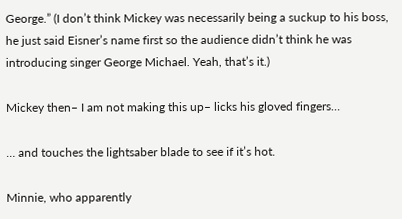George.” (I don’t think Mickey was necessarily being a suckup to his boss, he just said Eisner’s name first so the audience didn’t think he was introducing singer George Michael. Yeah, that’s it.)

Mickey then– I am not making this up– licks his gloved fingers…

… and touches the lightsaber blade to see if it’s hot.

Minnie, who apparently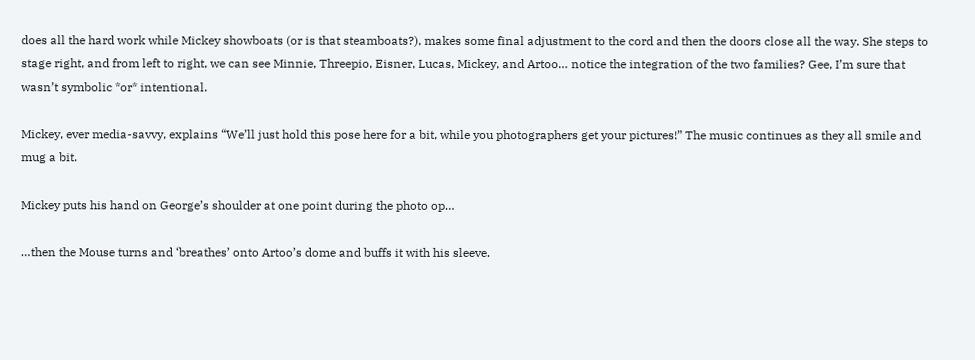does all the hard work while Mickey showboats (or is that steamboats?), makes some final adjustment to the cord and then the doors close all the way. She steps to stage right, and from left to right, we can see Minnie, Threepio, Eisner, Lucas, Mickey, and Artoo… notice the integration of the two families? Gee, I’m sure that wasn’t symbolic *or* intentional.

Mickey, ever media-savvy, explains “We’ll just hold this pose here for a bit, while you photographers get your pictures!” The music continues as they all smile and mug a bit.

Mickey puts his hand on George’s shoulder at one point during the photo op…

…then the Mouse turns and ‘breathes’ onto Artoo’s dome and buffs it with his sleeve.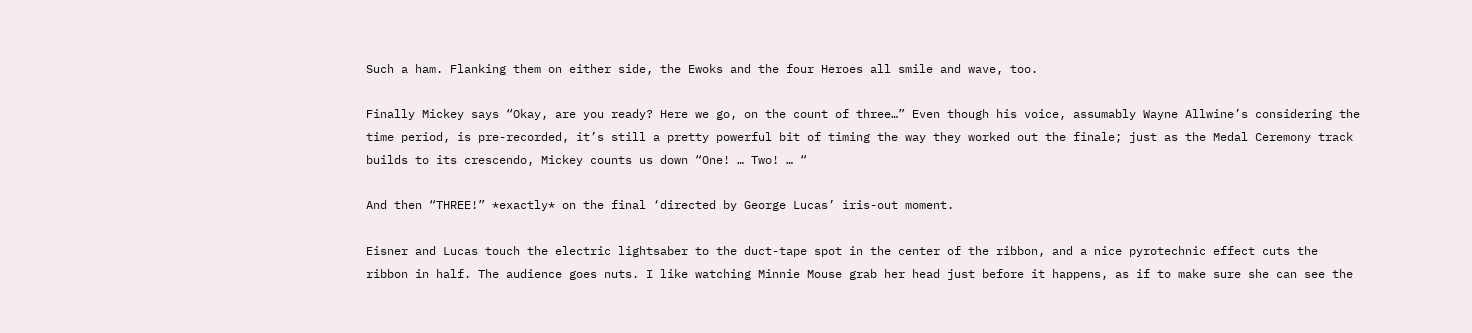Such a ham. Flanking them on either side, the Ewoks and the four Heroes all smile and wave, too.

Finally Mickey says “Okay, are you ready? Here we go, on the count of three…” Even though his voice, assumably Wayne Allwine’s considering the time period, is pre-recorded, it’s still a pretty powerful bit of timing the way they worked out the finale; just as the Medal Ceremony track builds to its crescendo, Mickey counts us down “One! … Two! … “

And then “THREE!” *exactly* on the final ‘directed by George Lucas’ iris-out moment.

Eisner and Lucas touch the electric lightsaber to the duct-tape spot in the center of the ribbon, and a nice pyrotechnic effect cuts the ribbon in half. The audience goes nuts. I like watching Minnie Mouse grab her head just before it happens, as if to make sure she can see the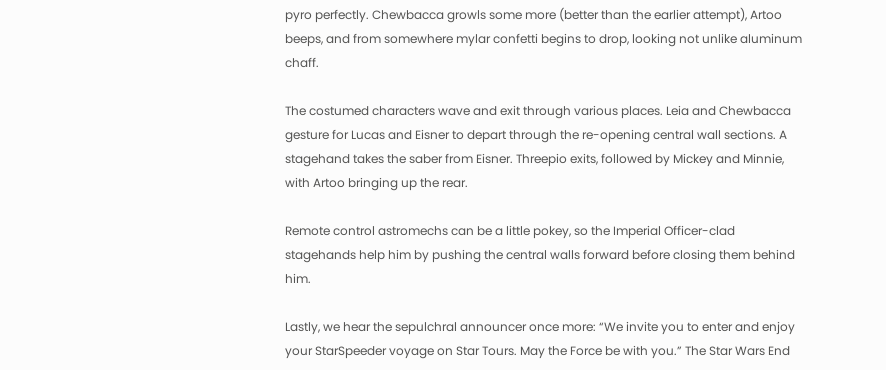pyro perfectly. Chewbacca growls some more (better than the earlier attempt), Artoo beeps, and from somewhere mylar confetti begins to drop, looking not unlike aluminum chaff.

The costumed characters wave and exit through various places. Leia and Chewbacca gesture for Lucas and Eisner to depart through the re-opening central wall sections. A stagehand takes the saber from Eisner. Threepio exits, followed by Mickey and Minnie, with Artoo bringing up the rear.

Remote control astromechs can be a little pokey, so the Imperial Officer-clad stagehands help him by pushing the central walls forward before closing them behind him.

Lastly, we hear the sepulchral announcer once more: “We invite you to enter and enjoy your StarSpeeder voyage on Star Tours. May the Force be with you.” The Star Wars End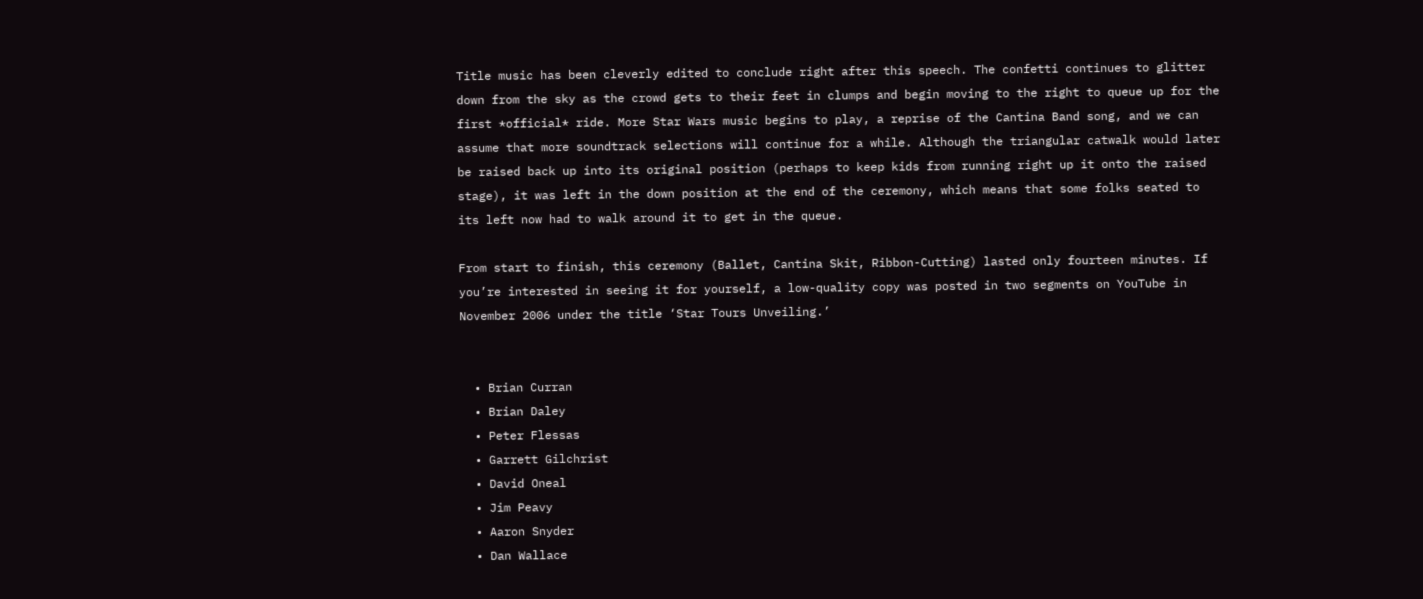Title music has been cleverly edited to conclude right after this speech. The confetti continues to glitter down from the sky as the crowd gets to their feet in clumps and begin moving to the right to queue up for the first *official* ride. More Star Wars music begins to play, a reprise of the Cantina Band song, and we can assume that more soundtrack selections will continue for a while. Although the triangular catwalk would later be raised back up into its original position (perhaps to keep kids from running right up it onto the raised stage), it was left in the down position at the end of the ceremony, which means that some folks seated to its left now had to walk around it to get in the queue.

From start to finish, this ceremony (Ballet, Cantina Skit, Ribbon-Cutting) lasted only fourteen minutes. If you’re interested in seeing it for yourself, a low-quality copy was posted in two segments on YouTube in November 2006 under the title ‘Star Tours Unveiling.’


  • Brian Curran
  • Brian Daley
  • Peter Flessas
  • Garrett Gilchrist
  • David Oneal
  • Jim Peavy
  • Aaron Snyder
  • Dan Wallace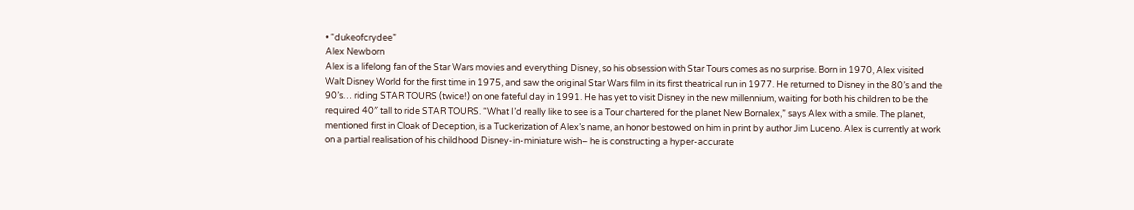• “dukeofcrydee”
Alex Newborn
Alex is a lifelong fan of the Star Wars movies and everything Disney, so his obsession with Star Tours comes as no surprise. Born in 1970, Alex visited Walt Disney World for the first time in 1975, and saw the original Star Wars film in its first theatrical run in 1977. He returned to Disney in the 80’s and the 90’s… riding STAR TOURS (twice!) on one fateful day in 1991. He has yet to visit Disney in the new millennium, waiting for both his children to be the required 40″ tall to ride STAR TOURS. “What I’d really like to see is a Tour chartered for the planet New Bornalex,” says Alex with a smile. The planet, mentioned first in Cloak of Deception, is a Tuckerization of Alex’s name, an honor bestowed on him in print by author Jim Luceno. Alex is currently at work on a partial realisation of his childhood Disney-in-miniature wish– he is constructing a hyper-accurate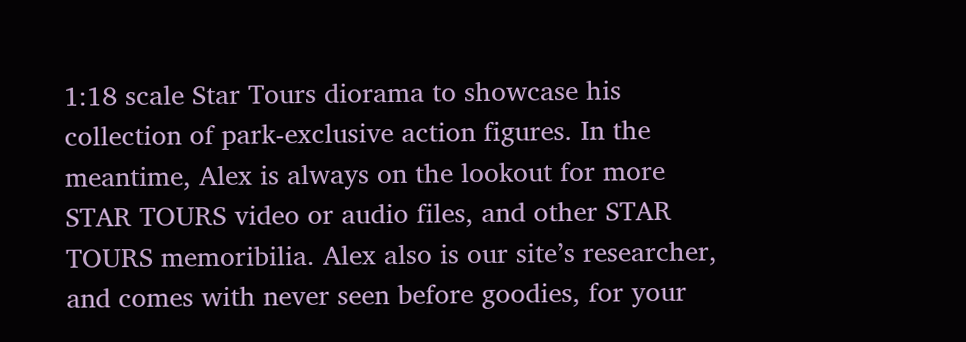1:18 scale Star Tours diorama to showcase his collection of park-exclusive action figures. In the meantime, Alex is always on the lookout for more STAR TOURS video or audio files, and other STAR TOURS memoribilia. Alex also is our site’s researcher, and comes with never seen before goodies, for your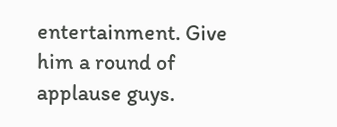entertainment. Give him a round of applause guys.